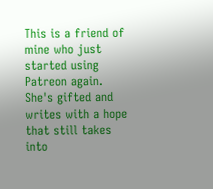This is a friend of mine who just started using Patreon again. She's gifted and writes with a hope that still takes into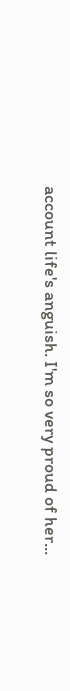account life's anguish. I'm so very proud of her...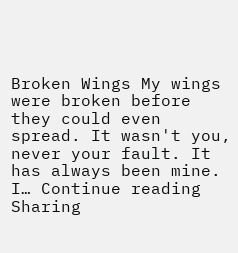Broken Wings My wings were broken before they could even spread. It wasn't you, never your fault. It has always been mine. I… Continue reading Sharing